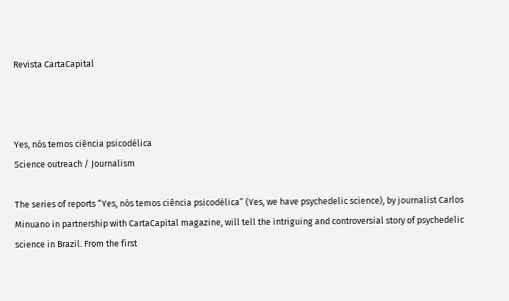Revista CartaCapital



Yes, nós temos ciência psicodélica
Science outreach / Journalism

The series of reports “Yes, nós temos ciência psicodélica” (Yes, we have psychedelic science), by journalist Carlos Minuano in partnership with CartaCapital magazine, will tell the intriguing and controversial story of psychedelic science in Brazil. From the first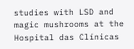studies with LSD and magic mushrooms at the Hospital das Clínicas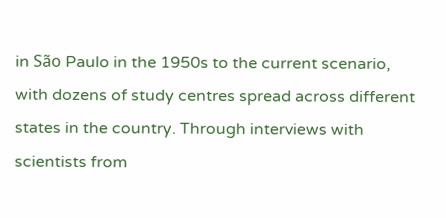in São Paulo in the 1950s to the current scenario, with dozens of study centres spread across different states in the country. Through interviews with scientists from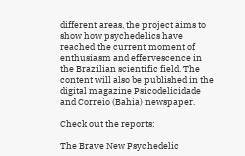different areas, the project aims to show how psychedelics have reached the current moment of enthusiasm and effervescence in the Brazilian scientific field. The content will also be published in the digital magazine Psicodelicidade and Correio (Bahia) newspaper.

Check out the reports:

The Brave New Psychedelic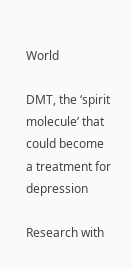World

DMT, the ‘spirit molecule’ that could become a treatment for depression

Research with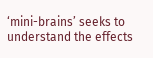‘mini-brains’ seeks to understand the effects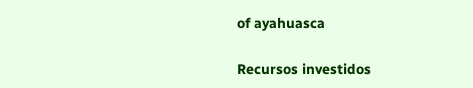of ayahuasca

Recursos investidos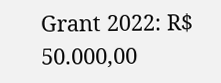Grant 2022: R$ 50.000,00